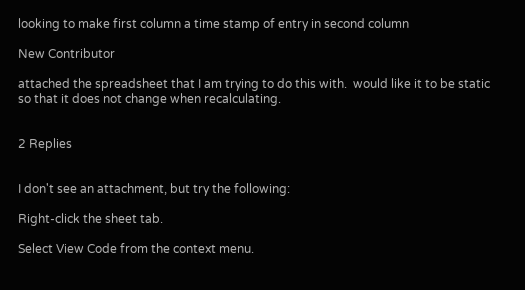looking to make first column a time stamp of entry in second column

New Contributor

attached the spreadsheet that I am trying to do this with.  would like it to be static so that it does not change when recalculating.


2 Replies


I don't see an attachment, but try the following:

Right-click the sheet tab.

Select View Code from the context menu.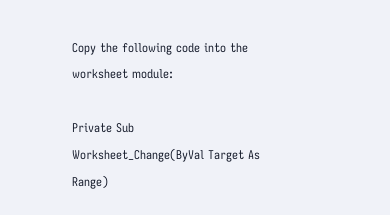Copy the following code into the worksheet module:

Private Sub Worksheet_Change(ByVal Target As Range)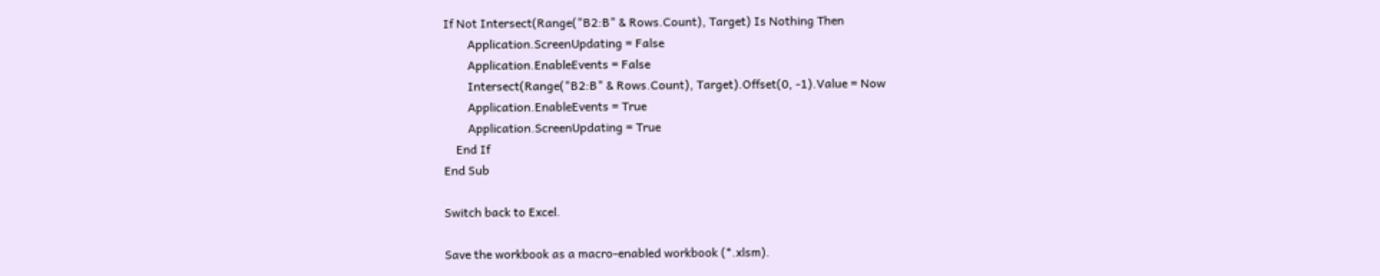If Not Intersect(Range("B2:B" & Rows.Count), Target) Is Nothing Then
        Application.ScreenUpdating = False
        Application.EnableEvents = False
        Intersect(Range("B2:B" & Rows.Count), Target).Offset(0, -1).Value = Now
        Application.EnableEvents = True
        Application.ScreenUpdating = True
    End If
End Sub

Switch back to Excel.

Save the workbook as a macro-enabled workbook (*.xlsm).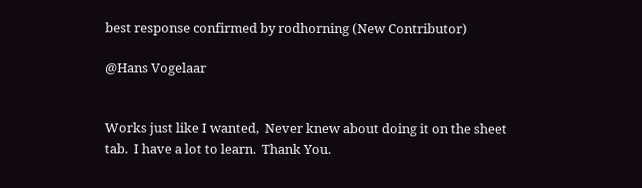best response confirmed by rodhorning (New Contributor)

@Hans Vogelaar


Works just like I wanted,  Never knew about doing it on the sheet tab.  I have a lot to learn.  Thank You.